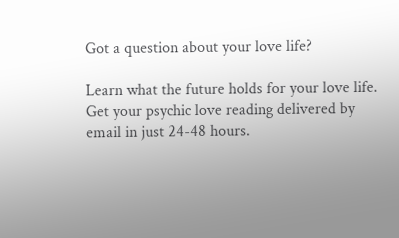Got a question about your love life?

Learn what the future holds for your love life. Get your psychic love reading delivered by email in just 24-48 hours.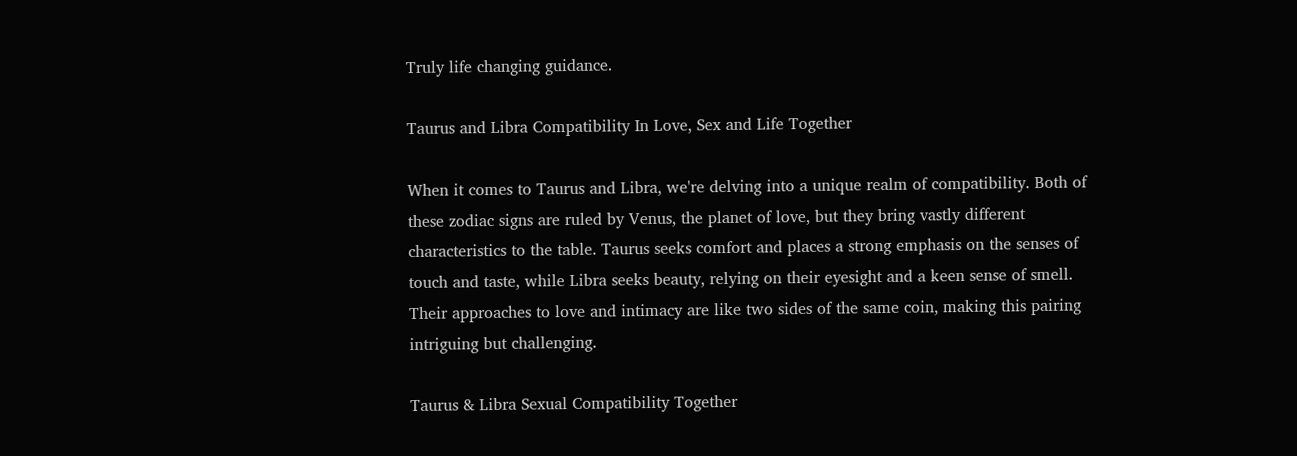Truly life changing guidance.

Taurus and Libra Compatibility In Love, Sex and Life Together

When it comes to Taurus and Libra, we're delving into a unique realm of compatibility. Both of these zodiac signs are ruled by Venus, the planet of love, but they bring vastly different characteristics to the table. Taurus seeks comfort and places a strong emphasis on the senses of touch and taste, while Libra seeks beauty, relying on their eyesight and a keen sense of smell. Their approaches to love and intimacy are like two sides of the same coin, making this pairing intriguing but challenging.

Taurus & Libra Sexual Compatibility Together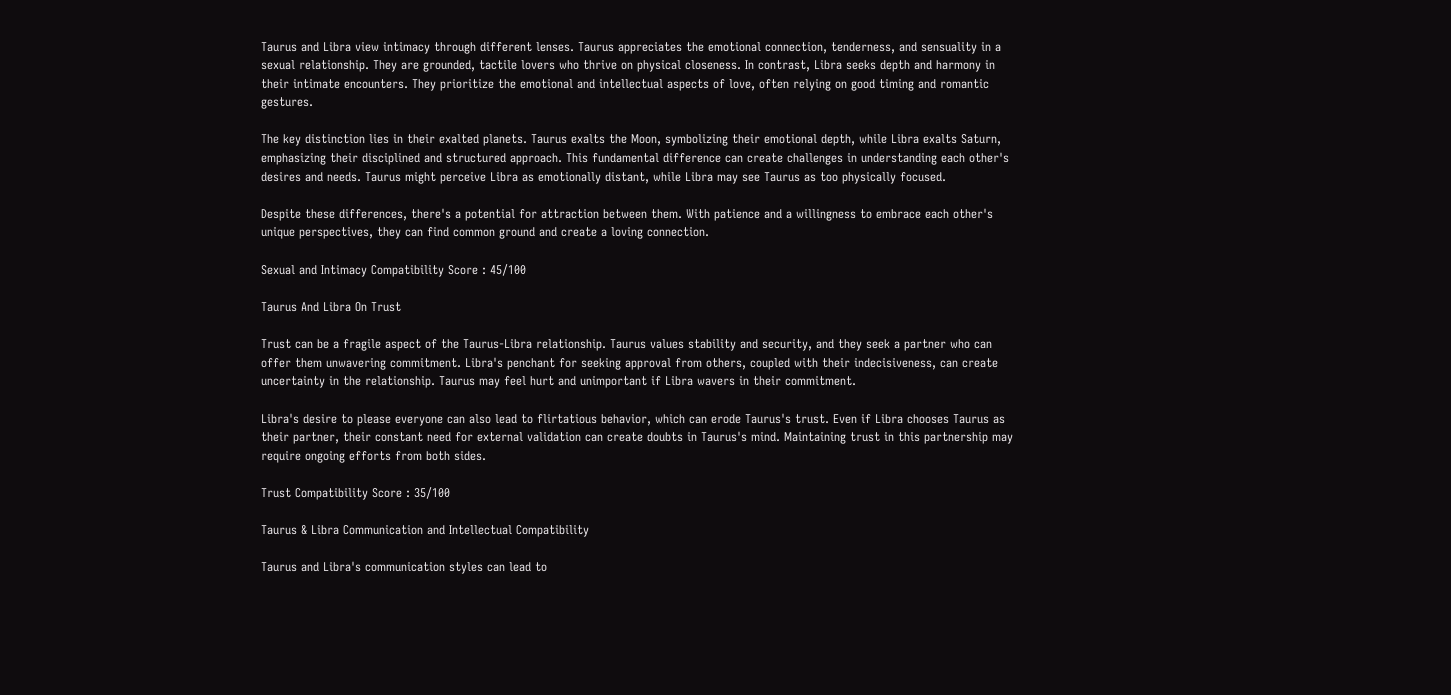Taurus and Libra view intimacy through different lenses. Taurus appreciates the emotional connection, tenderness, and sensuality in a sexual relationship. They are grounded, tactile lovers who thrive on physical closeness. In contrast, Libra seeks depth and harmony in their intimate encounters. They prioritize the emotional and intellectual aspects of love, often relying on good timing and romantic gestures.

The key distinction lies in their exalted planets. Taurus exalts the Moon, symbolizing their emotional depth, while Libra exalts Saturn, emphasizing their disciplined and structured approach. This fundamental difference can create challenges in understanding each other's desires and needs. Taurus might perceive Libra as emotionally distant, while Libra may see Taurus as too physically focused.

Despite these differences, there's a potential for attraction between them. With patience and a willingness to embrace each other's unique perspectives, they can find common ground and create a loving connection.

Sexual and Intimacy Compatibility Score : 45/100

Taurus And Libra On Trust

Trust can be a fragile aspect of the Taurus-Libra relationship. Taurus values stability and security, and they seek a partner who can offer them unwavering commitment. Libra's penchant for seeking approval from others, coupled with their indecisiveness, can create uncertainty in the relationship. Taurus may feel hurt and unimportant if Libra wavers in their commitment.

Libra's desire to please everyone can also lead to flirtatious behavior, which can erode Taurus's trust. Even if Libra chooses Taurus as their partner, their constant need for external validation can create doubts in Taurus's mind. Maintaining trust in this partnership may require ongoing efforts from both sides.

Trust Compatibility Score : 35/100

Taurus & Libra Communication and Intellectual Compatibility

Taurus and Libra's communication styles can lead to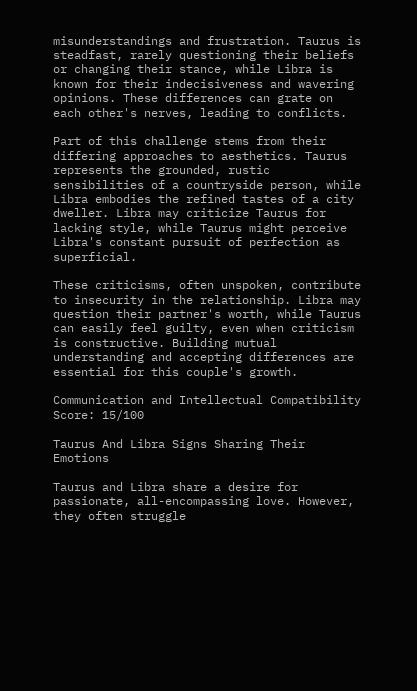misunderstandings and frustration. Taurus is steadfast, rarely questioning their beliefs or changing their stance, while Libra is known for their indecisiveness and wavering opinions. These differences can grate on each other's nerves, leading to conflicts.

Part of this challenge stems from their differing approaches to aesthetics. Taurus represents the grounded, rustic sensibilities of a countryside person, while Libra embodies the refined tastes of a city dweller. Libra may criticize Taurus for lacking style, while Taurus might perceive Libra's constant pursuit of perfection as superficial.

These criticisms, often unspoken, contribute to insecurity in the relationship. Libra may question their partner's worth, while Taurus can easily feel guilty, even when criticism is constructive. Building mutual understanding and accepting differences are essential for this couple's growth.

Communication and Intellectual Compatibility Score: 15/100

Taurus And Libra Signs Sharing Their Emotions

Taurus and Libra share a desire for passionate, all-encompassing love. However, they often struggle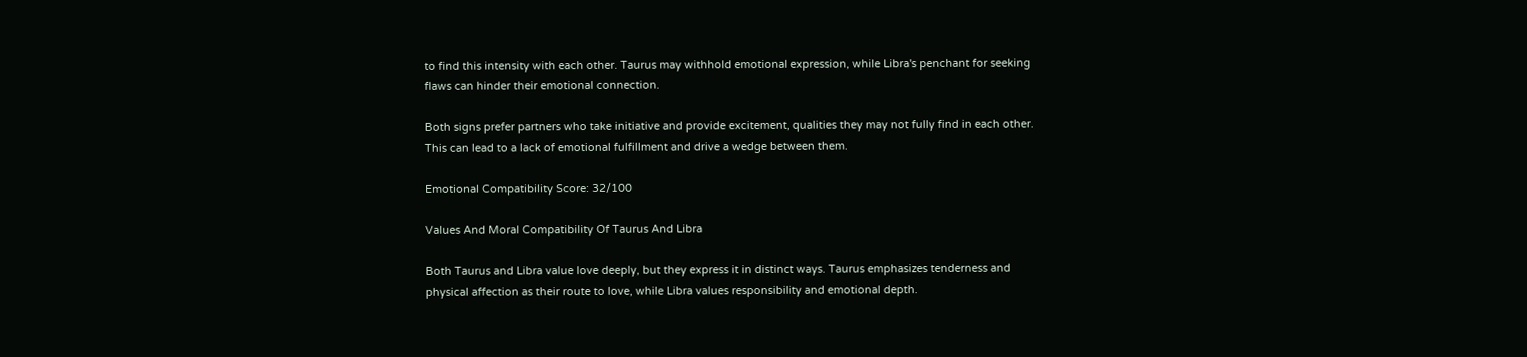to find this intensity with each other. Taurus may withhold emotional expression, while Libra's penchant for seeking flaws can hinder their emotional connection.

Both signs prefer partners who take initiative and provide excitement, qualities they may not fully find in each other. This can lead to a lack of emotional fulfillment and drive a wedge between them.

Emotional Compatibility Score: 32/100

Values And Moral Compatibility Of Taurus And Libra

Both Taurus and Libra value love deeply, but they express it in distinct ways. Taurus emphasizes tenderness and physical affection as their route to love, while Libra values responsibility and emotional depth.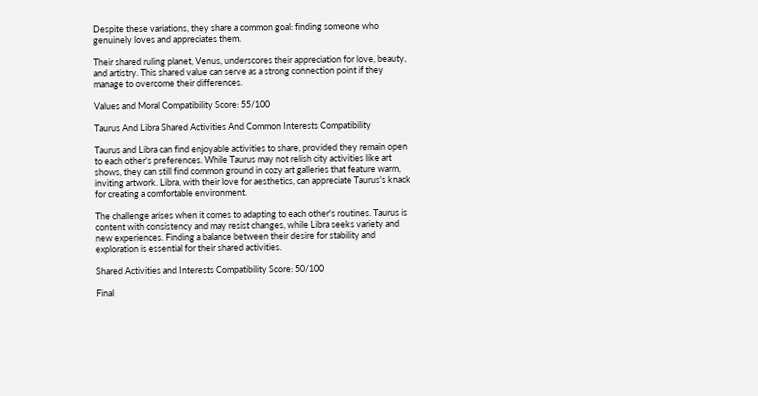Despite these variations, they share a common goal: finding someone who genuinely loves and appreciates them.

Their shared ruling planet, Venus, underscores their appreciation for love, beauty, and artistry. This shared value can serve as a strong connection point if they manage to overcome their differences.

Values and Moral Compatibility Score: 55/100

Taurus And Libra Shared Activities And Common Interests Compatibility

Taurus and Libra can find enjoyable activities to share, provided they remain open to each other's preferences. While Taurus may not relish city activities like art shows, they can still find common ground in cozy art galleries that feature warm, inviting artwork. Libra, with their love for aesthetics, can appreciate Taurus's knack for creating a comfortable environment.

The challenge arises when it comes to adapting to each other's routines. Taurus is content with consistency and may resist changes, while Libra seeks variety and new experiences. Finding a balance between their desire for stability and exploration is essential for their shared activities.

Shared Activities and Interests Compatibility Score: 50/100

Final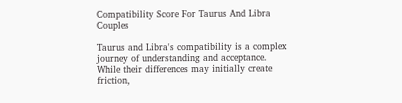Compatibility Score For Taurus And Libra Couples

Taurus and Libra's compatibility is a complex journey of understanding and acceptance. While their differences may initially create friction,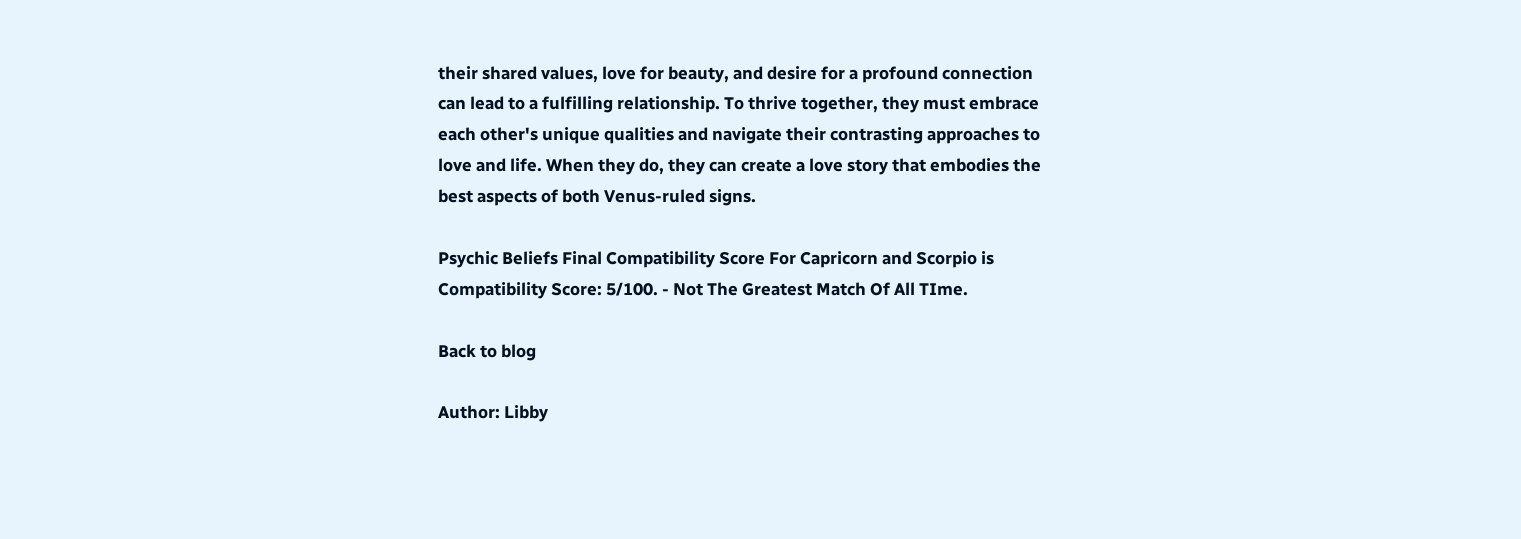their shared values, love for beauty, and desire for a profound connection can lead to a fulfilling relationship. To thrive together, they must embrace each other's unique qualities and navigate their contrasting approaches to love and life. When they do, they can create a love story that embodies the best aspects of both Venus-ruled signs.

Psychic Beliefs Final Compatibility Score For Capricorn and Scorpio is  Compatibility Score: 5/100. - Not The Greatest Match Of All TIme.

Back to blog

Author: Libby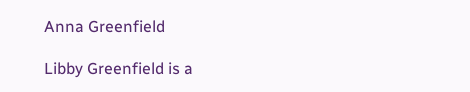Anna Greenfield

Libby Greenfield is a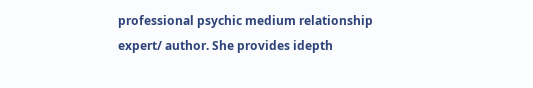professional psychic medium relationship expert/ author. She provides idepth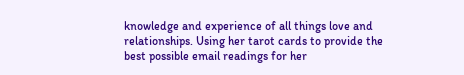knowledge and experience of all things love and relationships. Using her tarot cards to provide the best possible email readings for her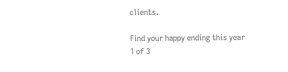clients.

Find your happy ending this year
1 of 3